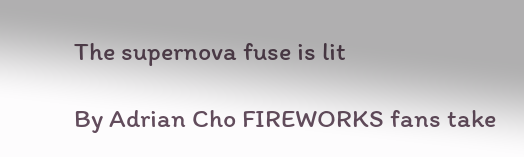The supernova fuse is lit

By Adrian Cho FIREWORKS fans take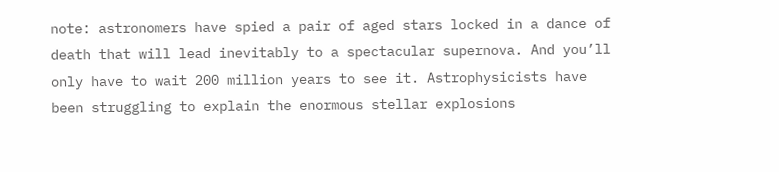note: astronomers have spied a pair of aged stars locked in a dance of death that will lead inevitably to a spectacular supernova. And you’ll only have to wait 200 million years to see it. Astrophysicists have been struggling to explain the enormous stellar explosions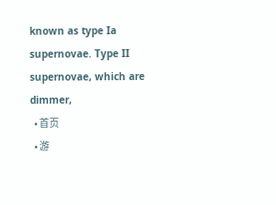known as type Ia supernovae. Type II supernovae, which are dimmer,
  • 首页
  • 游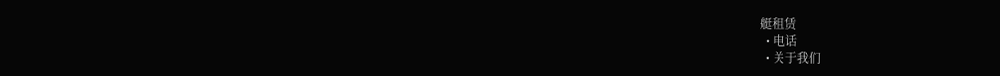艇租赁
  • 电话
  • 关于我们